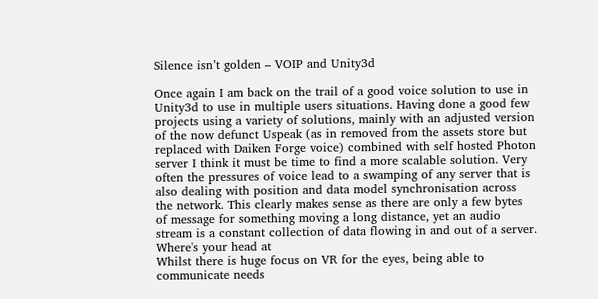Silence isn’t golden – VOIP and Unity3d

Once again I am back on the trail of a good voice solution to use in Unity3d to use in multiple users situations. Having done a good few projects using a variety of solutions, mainly with an adjusted version of the now defunct Uspeak (as in removed from the assets store but replaced with Daiken Forge voice) combined with self hosted Photon server I think it must be time to find a more scalable solution. Very often the pressures of voice lead to a swamping of any server that is also dealing with position and data model synchronisation across the network. This clearly makes sense as there are only a few bytes of message for something moving a long distance, yet an audio stream is a constant collection of data flowing in and out of a server.
Where's your head at
Whilst there is huge focus on VR for the eyes, being able to communicate needs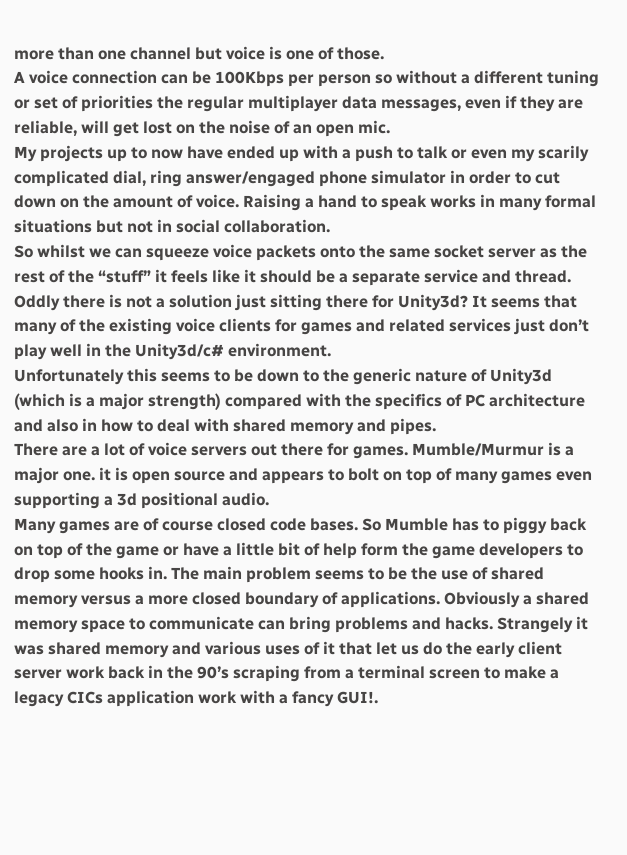more than one channel but voice is one of those.
A voice connection can be 100Kbps per person so without a different tuning or set of priorities the regular multiplayer data messages, even if they are reliable, will get lost on the noise of an open mic.
My projects up to now have ended up with a push to talk or even my scarily complicated dial, ring answer/engaged phone simulator in order to cut down on the amount of voice. Raising a hand to speak works in many formal situations but not in social collaboration.
So whilst we can squeeze voice packets onto the same socket server as the rest of the “stuff” it feels like it should be a separate service and thread.
Oddly there is not a solution just sitting there for Unity3d? It seems that many of the existing voice clients for games and related services just don’t play well in the Unity3d/c# environment.
Unfortunately this seems to be down to the generic nature of Unity3d (which is a major strength) compared with the specifics of PC architecture and also in how to deal with shared memory and pipes.
There are a lot of voice servers out there for games. Mumble/Murmur is a major one. it is open source and appears to bolt on top of many games even supporting a 3d positional audio.
Many games are of course closed code bases. So Mumble has to piggy back on top of the game or have a little bit of help form the game developers to drop some hooks in. The main problem seems to be the use of shared memory versus a more closed boundary of applications. Obviously a shared memory space to communicate can bring problems and hacks. Strangely it was shared memory and various uses of it that let us do the early client server work back in the 90’s scraping from a terminal screen to make a legacy CICs application work with a fancy GUI!.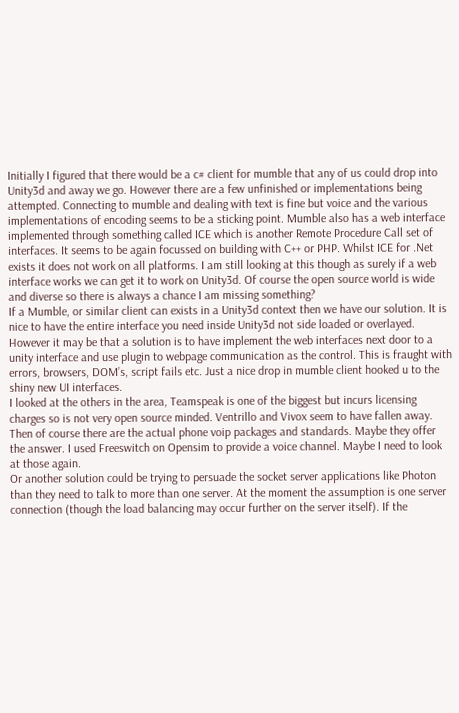Initially I figured that there would be a c# client for mumble that any of us could drop into Unity3d and away we go. However there are a few unfinished or implementations being attempted. Connecting to mumble and dealing with text is fine but voice and the various implementations of encoding seems to be a sticking point. Mumble also has a web interface implemented through something called ICE which is another Remote Procedure Call set of interfaces. It seems to be again focussed on building with C++ or PHP. Whilst ICE for .Net exists it does not work on all platforms. I am still looking at this though as surely if a web interface works we can get it to work on Unity3d. Of course the open source world is wide and diverse so there is always a chance I am missing something?
If a Mumble, or similar client can exists in a Unity3d context then we have our solution. It is nice to have the entire interface you need inside Unity3d not side loaded or overlayed. However it may be that a solution is to have implement the web interfaces next door to a unity interface and use plugin to webpage communication as the control. This is fraught with errors, browsers, DOM’s, script fails etc. Just a nice drop in mumble client hooked u to the shiny new UI interfaces.
I looked at the others in the area, Teamspeak is one of the biggest but incurs licensing charges so is not very open source minded. Ventrillo and Vivox seem to have fallen away.
Then of course there are the actual phone voip packages and standards. Maybe they offer the answer. I used Freeswitch on Opensim to provide a voice channel. Maybe I need to look at those again.
Or another solution could be trying to persuade the socket server applications like Photon than they need to talk to more than one server. At the moment the assumption is one server connection (though the load balancing may occur further on the server itself). If the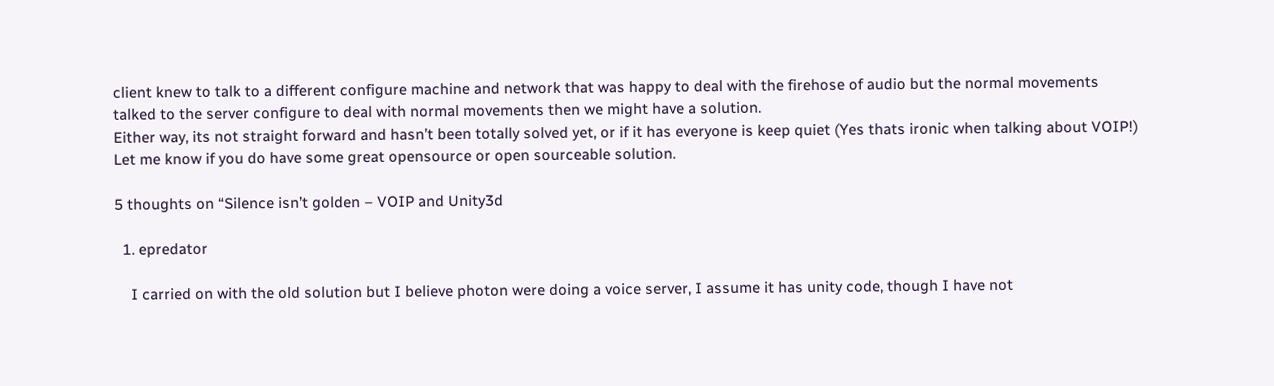client knew to talk to a different configure machine and network that was happy to deal with the firehose of audio but the normal movements talked to the server configure to deal with normal movements then we might have a solution.
Either way, its not straight forward and hasn’t been totally solved yet, or if it has everyone is keep quiet (Yes thats ironic when talking about VOIP!)
Let me know if you do have some great opensource or open sourceable solution.

5 thoughts on “Silence isn’t golden – VOIP and Unity3d

  1. epredator

    I carried on with the old solution but I believe photon were doing a voice server, I assume it has unity code, though I have not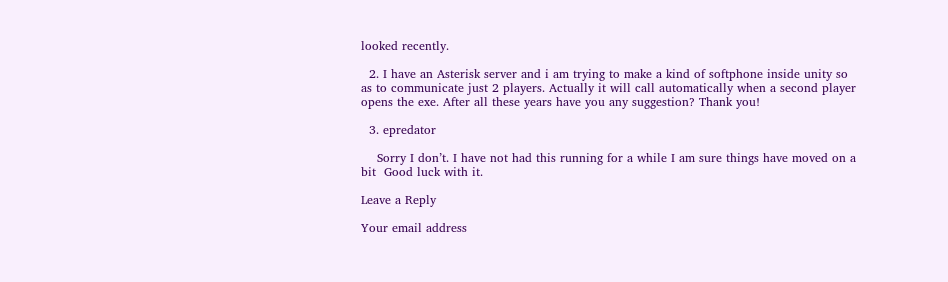looked recently.

  2. I have an Asterisk server and i am trying to make a kind of softphone inside unity so as to communicate just 2 players. Actually it will call automatically when a second player opens the exe. After all these years have you any suggestion? Thank you!

  3. epredator

    Sorry I don’t. I have not had this running for a while I am sure things have moved on a bit  Good luck with it.

Leave a Reply

Your email address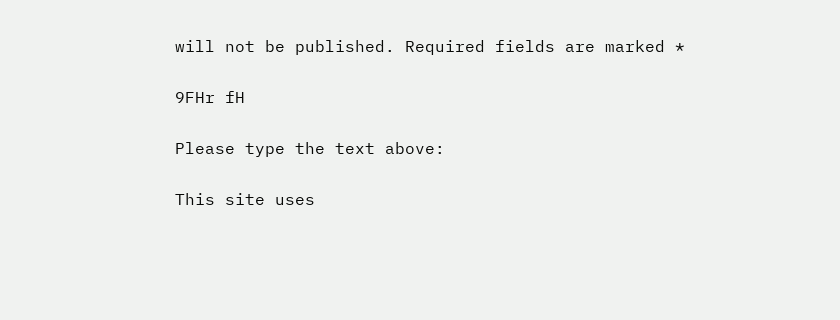will not be published. Required fields are marked *

9FHr fH

Please type the text above:

This site uses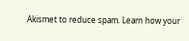Akismet to reduce spam. Learn how your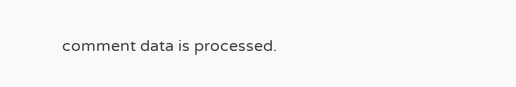comment data is processed.